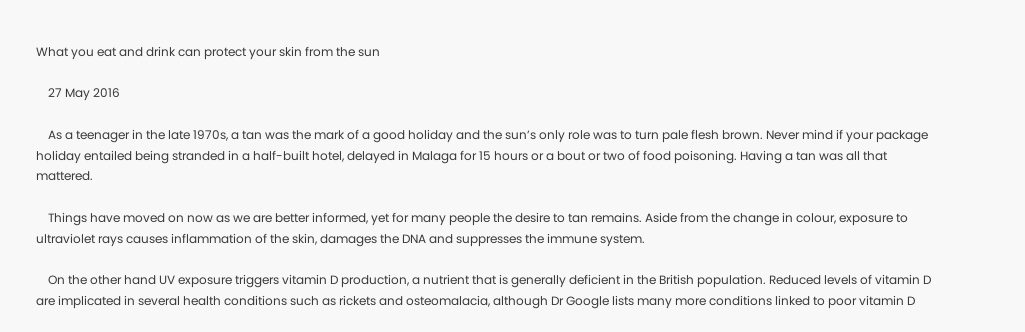What you eat and drink can protect your skin from the sun

    27 May 2016

    As a teenager in the late 1970s, a tan was the mark of a good holiday and the sun’s only role was to turn pale flesh brown. Never mind if your package holiday entailed being stranded in a half-built hotel, delayed in Malaga for 15 hours or a bout or two of food poisoning. Having a tan was all that mattered.

    Things have moved on now as we are better informed, yet for many people the desire to tan remains. Aside from the change in colour, exposure to ultraviolet rays causes inflammation of the skin, damages the DNA and suppresses the immune system.

    On the other hand UV exposure triggers vitamin D production, a nutrient that is generally deficient in the British population. Reduced levels of vitamin D are implicated in several health conditions such as rickets and osteomalacia, although Dr Google lists many more conditions linked to poor vitamin D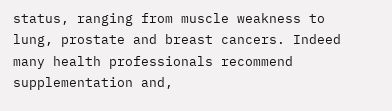status, ranging from muscle weakness to lung, prostate and breast cancers. Indeed many health professionals recommend supplementation and,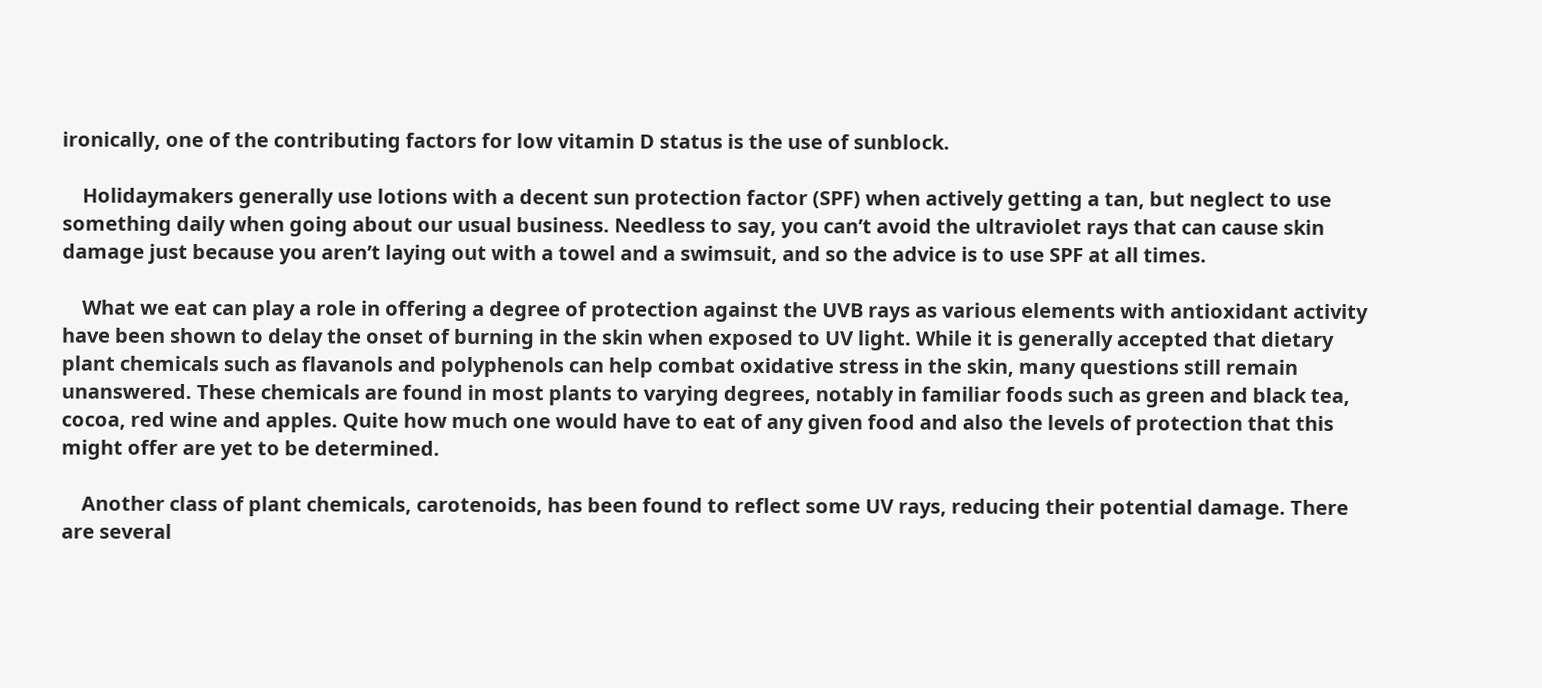ironically, one of the contributing factors for low vitamin D status is the use of sunblock.

    Holidaymakers generally use lotions with a decent sun protection factor (SPF) when actively getting a tan, but neglect to use something daily when going about our usual business. Needless to say, you can’t avoid the ultraviolet rays that can cause skin damage just because you aren’t laying out with a towel and a swimsuit, and so the advice is to use SPF at all times.

    What we eat can play a role in offering a degree of protection against the UVB rays as various elements with antioxidant activity have been shown to delay the onset of burning in the skin when exposed to UV light. While it is generally accepted that dietary plant chemicals such as flavanols and polyphenols can help combat oxidative stress in the skin, many questions still remain unanswered. These chemicals are found in most plants to varying degrees, notably in familiar foods such as green and black tea, cocoa, red wine and apples. Quite how much one would have to eat of any given food and also the levels of protection that this might offer are yet to be determined.

    Another class of plant chemicals, carotenoids, has been found to reflect some UV rays, reducing their potential damage. There are several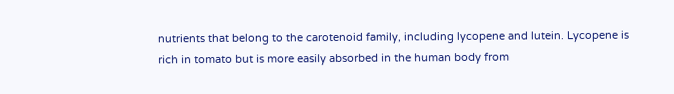nutrients that belong to the carotenoid family, including lycopene and lutein. Lycopene is rich in tomato but is more easily absorbed in the human body from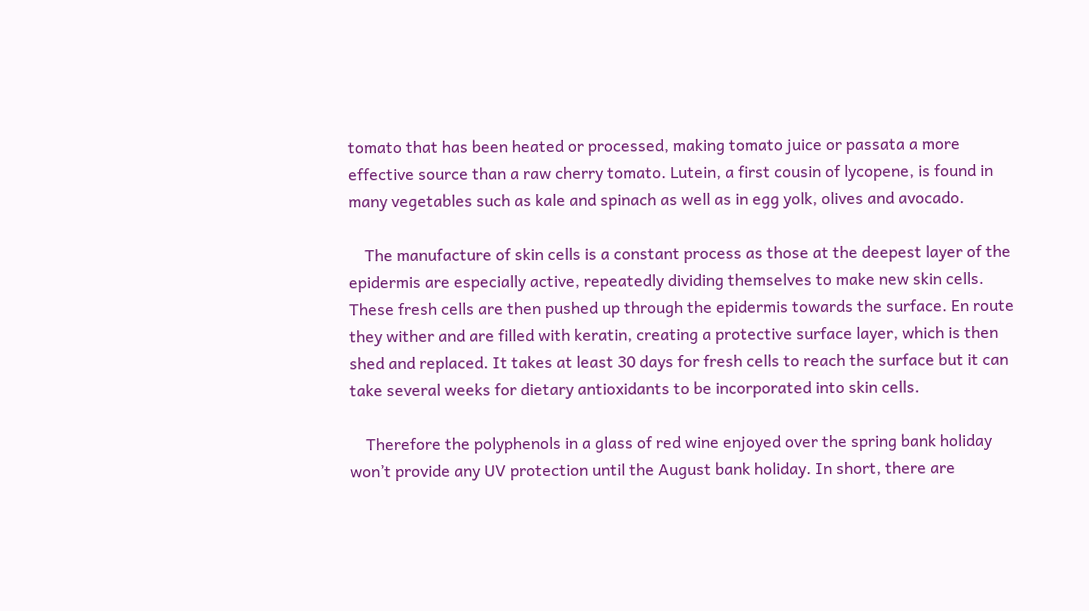tomato that has been heated or processed, making tomato juice or passata a more effective source than a raw cherry tomato. Lutein, a first cousin of lycopene, is found in many vegetables such as kale and spinach as well as in egg yolk, olives and avocado.

    The manufacture of skin cells is a constant process as those at the deepest layer of the epidermis are especially active, repeatedly dividing themselves to make new skin cells. These fresh cells are then pushed up through the epidermis towards the surface. En route they wither and are filled with keratin, creating a protective surface layer, which is then shed and replaced. It takes at least 30 days for fresh cells to reach the surface but it can take several weeks for dietary antioxidants to be incorporated into skin cells.

    Therefore the polyphenols in a glass of red wine enjoyed over the spring bank holiday won’t provide any UV protection until the August bank holiday. In short, there are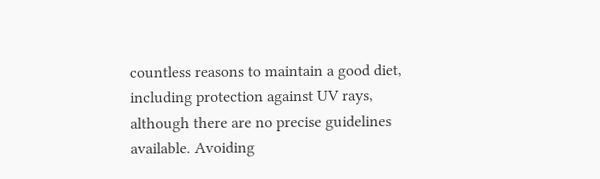countless reasons to maintain a good diet, including protection against UV rays, although there are no precise guidelines available. Avoiding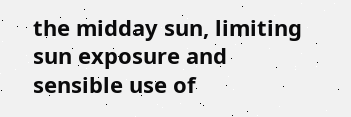the midday sun, limiting sun exposure and sensible use of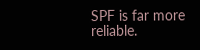SPF is far more reliable.